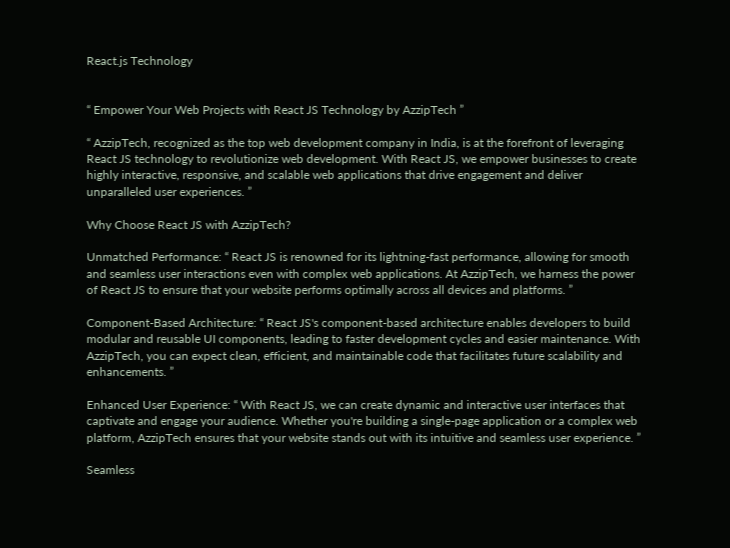React.js Technology


“ Empower Your Web Projects with React JS Technology by AzzipTech ”

“ AzzipTech, recognized as the top web development company in India, is at the forefront of leveraging React JS technology to revolutionize web development. With React JS, we empower businesses to create highly interactive, responsive, and scalable web applications that drive engagement and deliver unparalleled user experiences. ”

Why Choose React JS with AzzipTech?

Unmatched Performance: “ React JS is renowned for its lightning-fast performance, allowing for smooth and seamless user interactions even with complex web applications. At AzzipTech, we harness the power of React JS to ensure that your website performs optimally across all devices and platforms. ”

Component-Based Architecture: “ React JS's component-based architecture enables developers to build modular and reusable UI components, leading to faster development cycles and easier maintenance. With AzzipTech, you can expect clean, efficient, and maintainable code that facilitates future scalability and enhancements. ”

Enhanced User Experience: “ With React JS, we can create dynamic and interactive user interfaces that captivate and engage your audience. Whether you're building a single-page application or a complex web platform, AzzipTech ensures that your website stands out with its intuitive and seamless user experience. ”

Seamless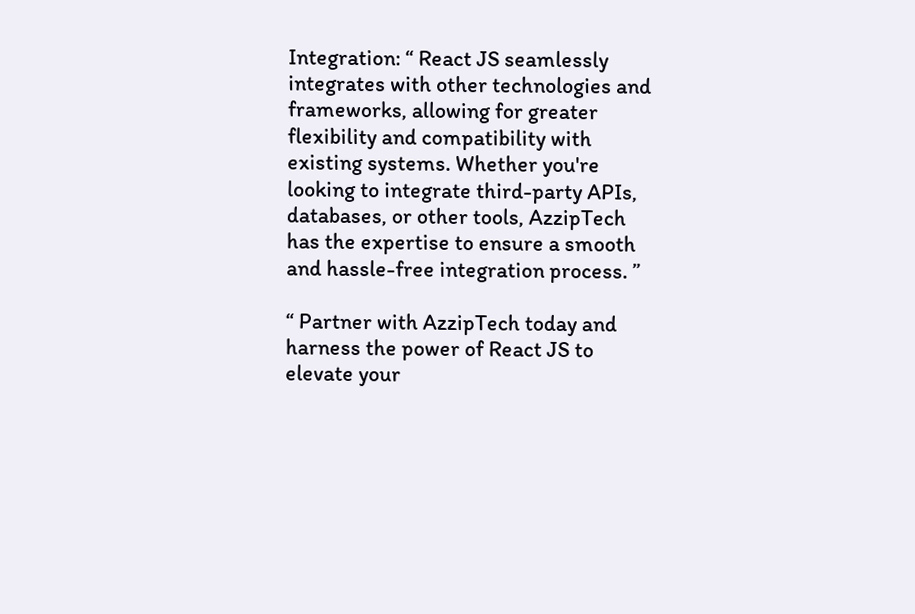Integration: “ React JS seamlessly integrates with other technologies and frameworks, allowing for greater flexibility and compatibility with existing systems. Whether you're looking to integrate third-party APIs, databases, or other tools, AzzipTech has the expertise to ensure a smooth and hassle-free integration process. ”

“ Partner with AzzipTech today and harness the power of React JS to elevate your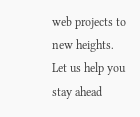web projects to new heights. Let us help you stay ahead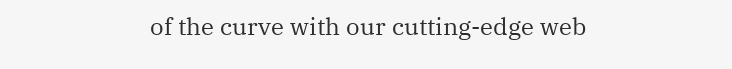of the curve with our cutting-edge web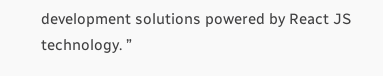development solutions powered by React JS technology. ”